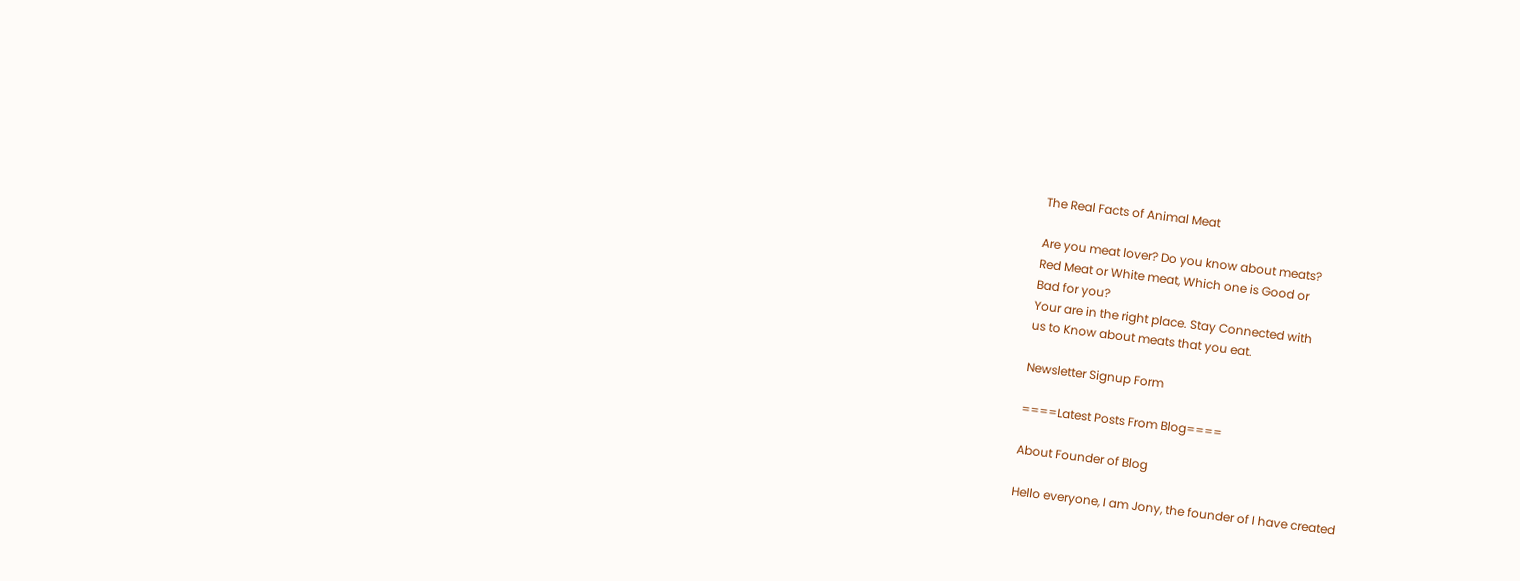The Real Facts of Animal Meat

Are you meat lover? Do you know about meats?
Red Meat or White meat, Which one is Good or
Bad for you?
Your are in the right place. Stay Connected with
us to Know about meats that you eat.

Newsletter Signup Form

====Latest Posts From Blog====

About Founder of Blog

Hello everyone, I am Jony, the founder of I have created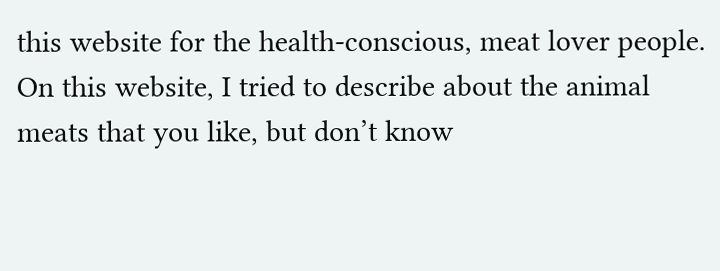this website for the health-conscious, meat lover people. On this website, I tried to describe about the animal meats that you like, but don’t know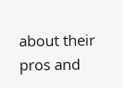about their pros and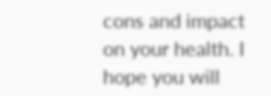cons and impact on your health. I hope you will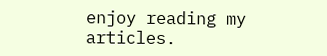enjoy reading my articles.